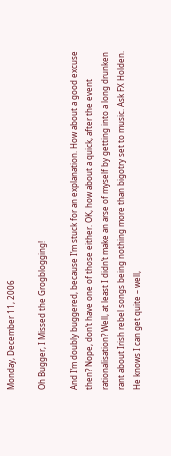Monday, December 11, 2006

Oh Bugger, I Missed the Grogblogging!

And I’m doubly buggered, because I’m stuck for an explanation. How about a good excuse then? Nope, don’t have one of those either. OK, how about a quick, after the event rationalisation? Well, at least I didn’t make an arse of myself by getting into a long drunken rant about Irish rebel songs being nothing more than bigotry set to music. Ask FX Holden. He knows I can get quite – well,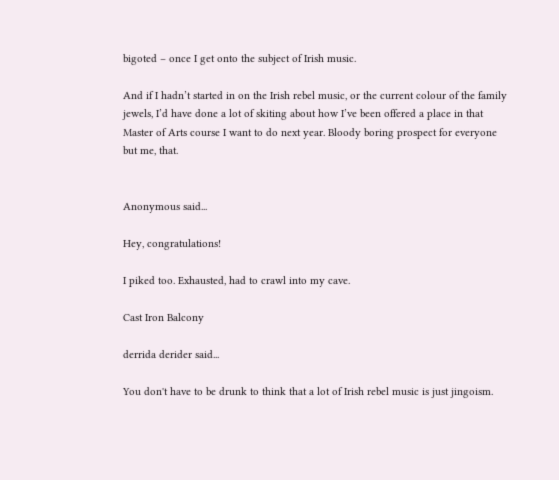bigoted – once I get onto the subject of Irish music.

And if I hadn’t started in on the Irish rebel music, or the current colour of the family jewels, I’d have done a lot of skiting about how I’ve been offered a place in that Master of Arts course I want to do next year. Bloody boring prospect for everyone but me, that.


Anonymous said...

Hey, congratulations!

I piked too. Exhausted, had to crawl into my cave.

Cast Iron Balcony

derrida derider said...

You don't have to be drunk to think that a lot of Irish rebel music is just jingoism.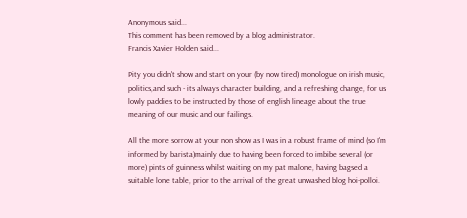Anonymous said...
This comment has been removed by a blog administrator.
Francis Xavier Holden said...

Pity you didn't show and start on your (by now tired) monologue on irish music, politics,and such - its always character building, and a refreshing change, for us lowly paddies to be instructed by those of english lineage about the true meaning of our music and our failings.

All the more sorrow at your non show as I was in a robust frame of mind (so I'm informed by barista)mainly due to having been forced to imbibe several (or more) pints of guinness whilst waiting on my pat malone, having bagsed a suitable lone table, prior to the arrival of the great unwashed blog hoi-polloi.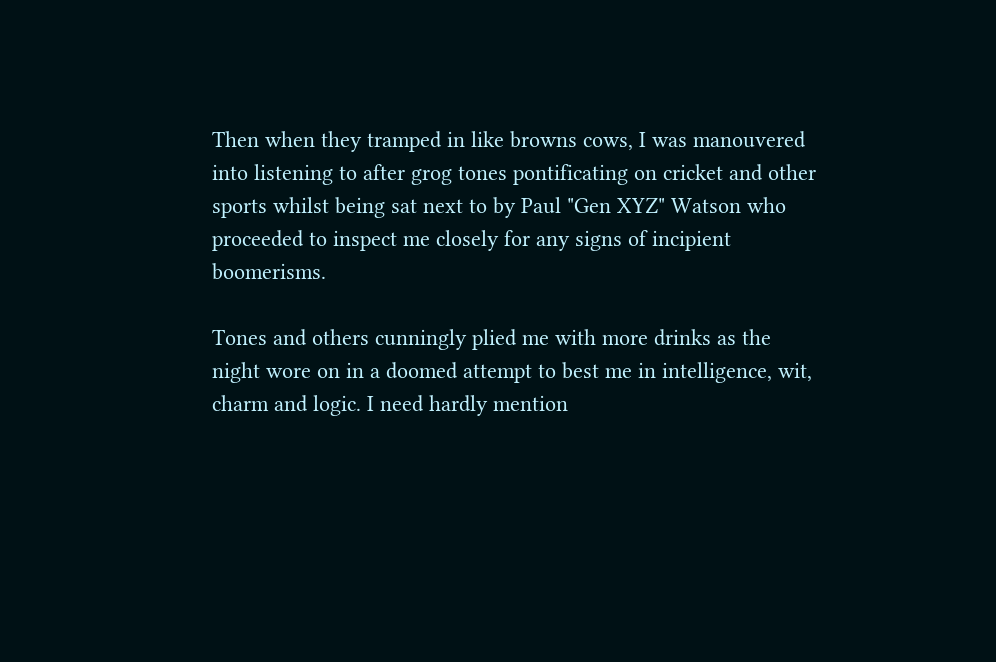Then when they tramped in like browns cows, I was manouvered into listening to after grog tones pontificating on cricket and other sports whilst being sat next to by Paul "Gen XYZ" Watson who proceeded to inspect me closely for any signs of incipient boomerisms.

Tones and others cunningly plied me with more drinks as the night wore on in a doomed attempt to best me in intelligence, wit, charm and logic. I need hardly mention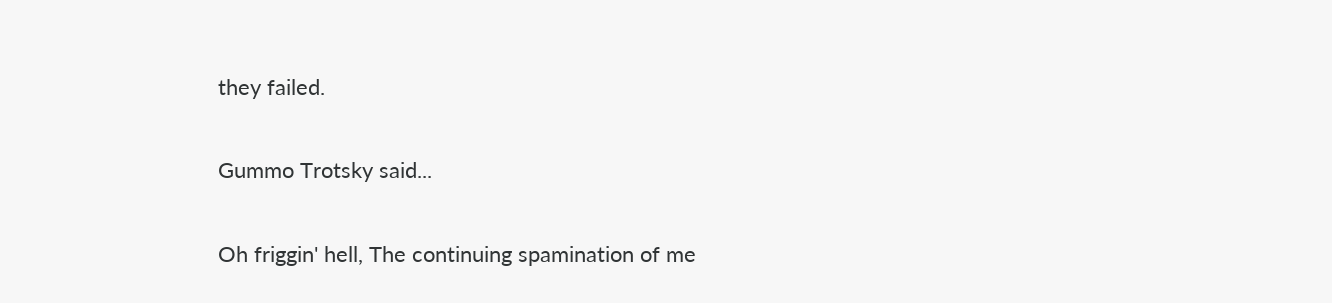they failed.

Gummo Trotsky said...

Oh friggin' hell, The continuing spamination of me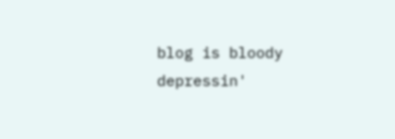blog is bloody depressin'